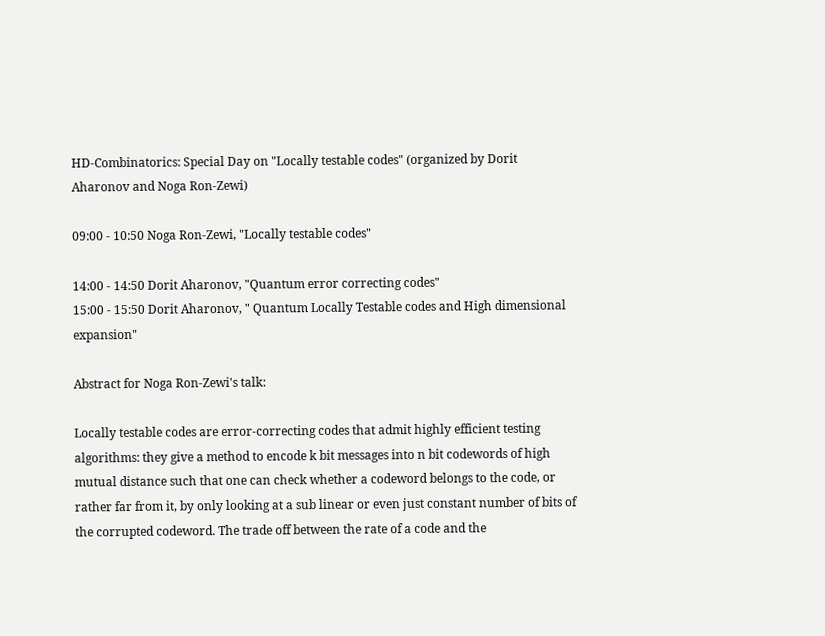HD-Combinatorics: Special Day on "Locally testable codes" (organized by Dorit Aharonov and Noga Ron-Zewi)

09:00 - 10:50 Noga Ron-Zewi, "Locally testable codes"

14:00 - 14:50 Dorit Aharonov, "Quantum error correcting codes"
15:00 - 15:50 Dorit Aharonov, " Quantum Locally Testable codes and High dimensional expansion"

Abstract for Noga Ron-Zewi's talk:

Locally testable codes are error-correcting codes that admit highly efficient testing algorithms: they give a method to encode k bit messages into n bit codewords of high mutual distance such that one can check whether a codeword belongs to the code, or rather far from it, by only looking at a sub linear or even just constant number of bits of the corrupted codeword. The trade off between the rate of a code and the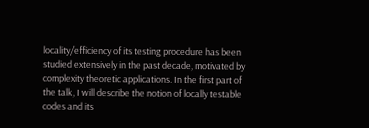locality/efficiency of its testing procedure has been studied extensively in the past decade, motivated by complexity theoretic applications. In the first part of the talk, I will describe the notion of locally testable codes and its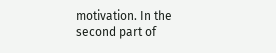motivation. In the second part of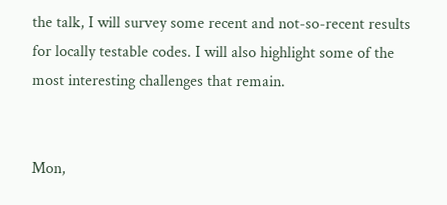the talk, I will survey some recent and not-so-recent results for locally testable codes. I will also highlight some of the most interesting challenges that remain.


Mon,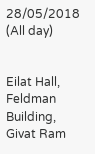28/05/2018 (All day)


Eilat Hall, Feldman Building, Givat Ram